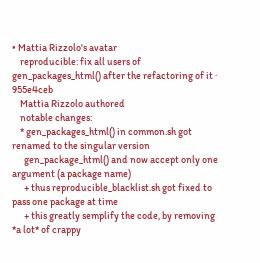• Mattia Rizzolo's avatar
    reproducible: fix all users of gen_packages_html() after the refactoring of it · 955e4ceb
    Mattia Rizzolo authored
    notable changes:
    * gen_packages_html() in common.sh got renamed to the singular version
      gen_package_html() and now accept only one argument (a package name)
      + thus reproducible_blacklist.sh got fixed to pass one package at time
      + this greatly semplify the code, by removing *a lot* of crappy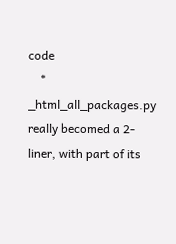code
    * _html_all_packages.py really becomed a 2-liner, with part of its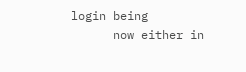login being
      now either in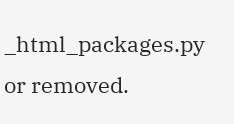_html_packages.py or removed.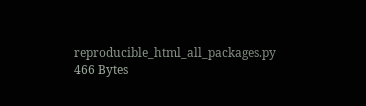reproducible_html_all_packages.py 466 Bytes